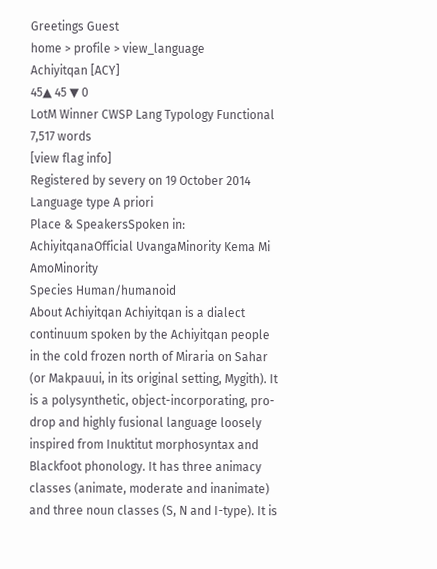Greetings Guest
home > profile > view_language
Achiyitqan [ACY]
45▲ 45 ▼ 0
LotM Winner CWSP Lang Typology Functional 7,517 words
[view flag info]
Registered by severy on 19 October 2014
Language type A priori
Place & SpeakersSpoken in: AchiyitqanaOfficial UvangaMinority Kema Mi AmoMinority
Species Human/humanoid
About Achiyitqan Achiyitqan is a dialect continuum spoken by the Achiyitqan people in the cold frozen north of Miraria on Sahar (or Makpauui, in its original setting, Mygith). It is a polysynthetic, object-incorporating, pro-drop and highly fusional language loosely inspired from Inuktitut morphosyntax and Blackfoot phonology. It has three animacy classes (animate, moderate and inanimate) and three noun classes (S, N and I-type). It is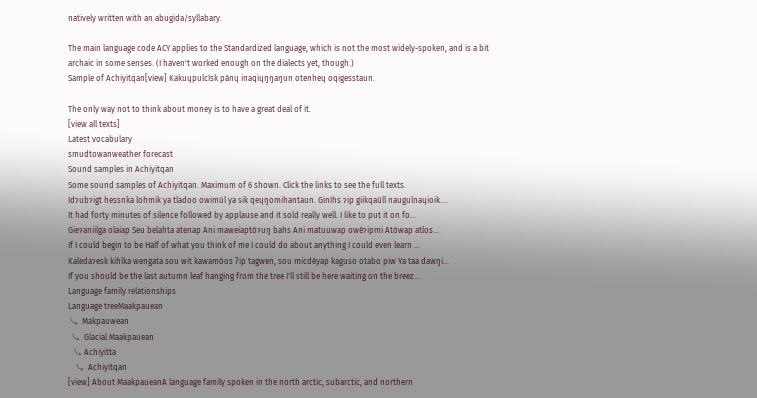natively written with an abugida/syllabary.

The main language code ACY applies to the Standardized language, which is not the most widely-spoken, and is a bit archaic in some senses. (I haven't worked enough on the dialects yet, though.)
Sample of Achiyitqan[view] Kakuɥpulcísk pánɥ inaqiɥŋŋaŋun otenheɥ oqigesstaun.

The only way not to think about money is to have a great deal of it.
[view all texts]
Latest vocabulary
smudtowanweather forecast
Sound samples in Achiyitqan
Some sound samples of Achiyitqan. Maximum of 6 shown. Click the links to see the full texts.
Idɂubɂigt hessnka lohmik ya tladoo owimúl ya sik qeɥŋomihantaun. Giníhs ɂip giikqaúll naugulnaɥioik....
It had forty minutes of silence followed by applause and it sold really well. I like to put it on fo...
Gieɂaniilga olaiap Seu belahta atenap Ani maweiaptóɂuŋ bahs Ani matuuwap owéɂipmi Atówap atlos...
If I could begin to be Half of what you think of me I could do about anything I could even learn ...
Kaledaɂesk kihlka wengata sou wit kawamóos ʔip tagwen, sou micdéyap kaguso otabo piw Ya taa dawŋi...
If you should be the last autumn leaf hanging from the tree I'll still be here waiting on the breez...
Language family relationships
Language treeMaakpauean
 ⤷  Makpauwean
  ⤷  Glacial Maakpauean
   ⤷ Achiyitta
    ⤷  Achiyitqan
[view] About MaakpaueanA language family spoken in the north arctic, subarctic, and northern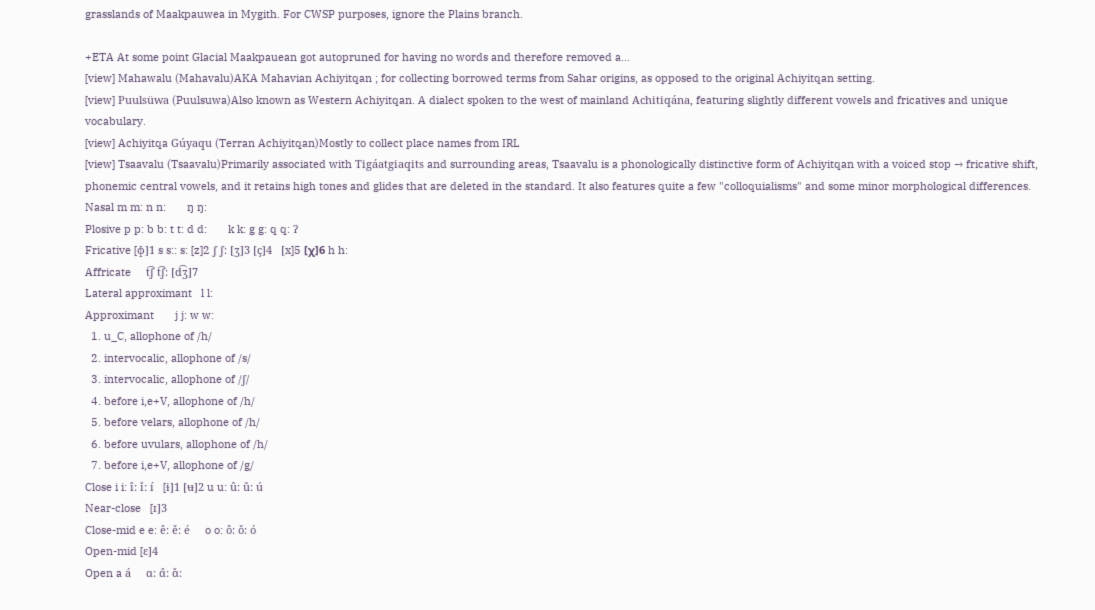grasslands of Maakpauwea in Mygith. For CWSP purposes, ignore the Plains branch.

+ETA At some point Glacial Maakpauean got autopruned for having no words and therefore removed a...
[view] Mahawalu (Mahavalu)AKA Mahavian Achiyitqan ; for collecting borrowed terms from Sahar origins, as opposed to the original Achiyitqan setting.
[view] Puulsüwa (Puulsuwa)Also known as Western Achiyitqan. A dialect spoken to the west of mainland Achitiqána, featuring slightly different vowels and fricatives and unique vocabulary.
[view] Achiyitqa Gúyaqu (Terran Achiyitqan)Mostly to collect place names from IRL
[view] Tsaavalu (Tsaavalu)Primarily associated with Tigáatgiaqits and surrounding areas, Tsaavalu is a phonologically distinctive form of Achiyitqan with a voiced stop → fricative shift, phonemic central vowels, and it retains high tones and glides that are deleted in the standard. It also features quite a few "colloquialisms" and some minor morphological differences.
Nasal m m: n n:       ŋ ŋ:
Plosive p p: b b: t t: d d:       k k: g g: q q: ʔ
Fricative [ɸ]1 s s:: s: [z]2 ʃ ʃ: [ʒ]3 [ç]4   [x]5 [χ]6 h h:
Affricate     t͡ʃ t͡ʃ: [d͡ʒ]7
Lateral approximant   l l:
Approximant       j j: w w:
  1. u_C, allophone of /h/
  2. intervocalic, allophone of /s/
  3. intervocalic, allophone of /ʃ/
  4. before i,e+V, allophone of /h/
  5. before velars, allophone of /h/
  6. before uvulars, allophone of /h/
  7. before i,e+V, allophone of /g/
Close i i: î: ǐ: í   [ɨ]1 [ʉ]2 u u: û: ǔ: ú
Near-close   [ɪ]3
Close-mid e e: ê: ě: é     o o: ô: ǒ: ó
Open-mid [ɛ]4
Open a á     ɑ: ɑ̂: ɑ̌: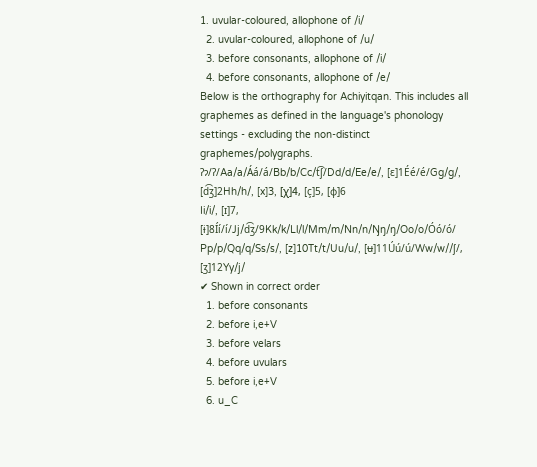1. uvular-coloured, allophone of /i/
  2. uvular-coloured, allophone of /u/
  3. before consonants, allophone of /i/
  4. before consonants, allophone of /e/
Below is the orthography for Achiyitqan. This includes all graphemes as defined in the language's phonology settings - excluding the non-distinct graphemes/polygraphs.
ʔɂ/ʔ/Aa/a/Áá/á/Bb/b/Cc/t͡ʃ/Dd/d/Ee/e/, [ɛ]1Éé/é/Gg/g/, [d͡ʒ]2Hh/h/, [x]3, [χ]4, [ç]5, [ɸ]6
Ii/i/, [ɪ]7, [ɨ]8Íí/í/Jj/d͡ʒ/9Kk/k/Ll/l/Mm/m/Nn/n/Ŋŋ/ŋ/Oo/o/Óó/ó/
Pp/p/Qq/q/Ss/s/, [z]10Tt/t/Uu/u/, [ʉ]11Úú/ú/Ww/w//ʃ/, [ʒ]12Yy/j/
✔ Shown in correct order
  1. before consonants
  2. before i,e+V
  3. before velars
  4. before uvulars
  5. before i,e+V
  6. u_C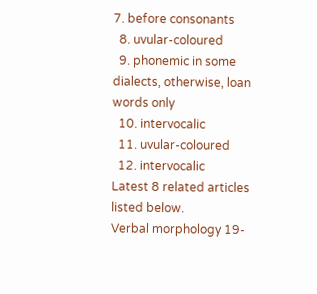7. before consonants
  8. uvular-coloured
  9. phonemic in some dialects, otherwise, loan words only
  10. intervocalic
  11. uvular-coloured
  12. intervocalic
Latest 8 related articles listed below.
Verbal morphology 19-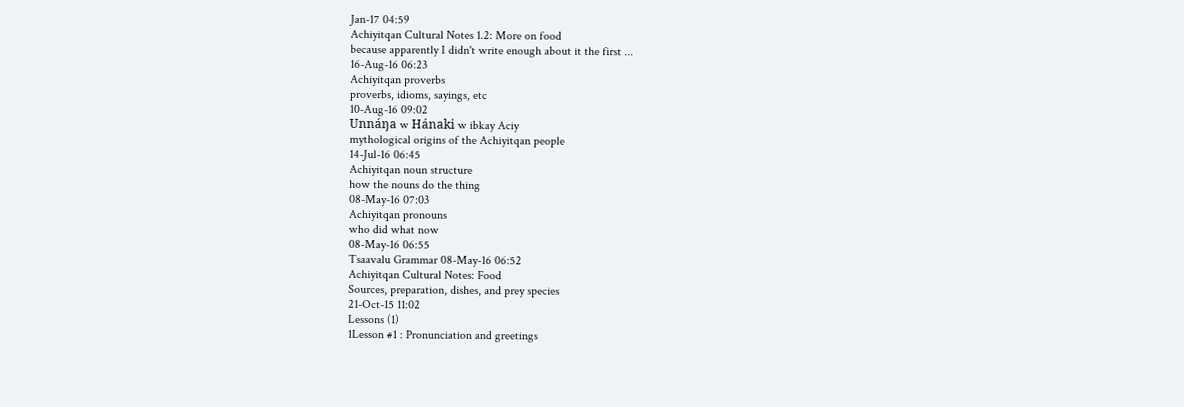Jan-17 04:59
Achiyitqan Cultural Notes 1.2: More on food
because apparently I didn't write enough about it the first ...
16-Aug-16 06:23
Achiyitqan proverbs
proverbs, idioms, sayings, etc
10-Aug-16 09:02
Unnáŋa w Hánaki w ibkay Aciy
mythological origins of the Achiyitqan people
14-Jul-16 06:45
Achiyitqan noun structure
how the nouns do the thing
08-May-16 07:03
Achiyitqan pronouns
who did what now
08-May-16 06:55
Tsaavalu Grammar 08-May-16 06:52
Achiyitqan Cultural Notes: Food
Sources, preparation, dishes, and prey species
21-Oct-15 11:02
Lessons (1)
1Lesson #1 : Pronunciation and greetings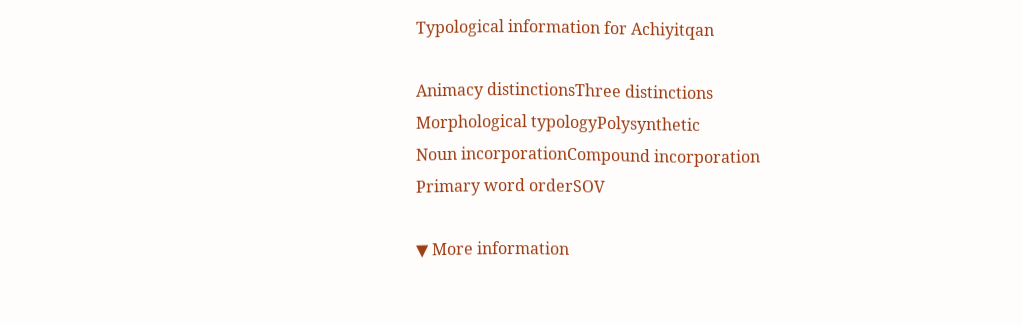Typological information for Achiyitqan

Animacy distinctionsThree distinctions
Morphological typologyPolysynthetic
Noun incorporationCompound incorporation
Primary word orderSOV

▼ More information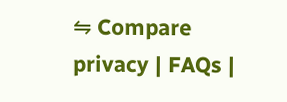⇋ Compare
privacy | FAQs |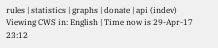rules | statistics | graphs | donate | api (indev)
Viewing CWS in: English | Time now is 29-Apr-17 23:12